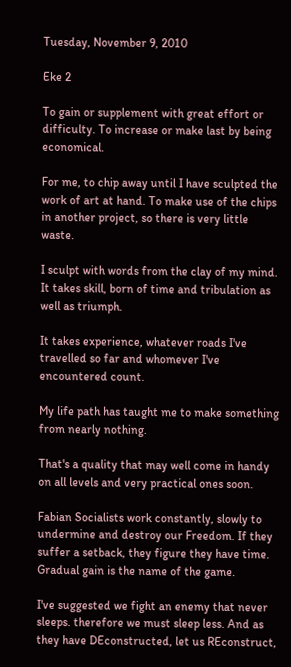Tuesday, November 9, 2010

Eke 2

To gain or supplement with great effort or difficulty. To increase or make last by being economical.

For me, to chip away until I have sculpted the work of art at hand. To make use of the chips in another project, so there is very little waste.

I sculpt with words from the clay of my mind. It takes skill, born of time and tribulation as well as triumph.

It takes experience, whatever roads I've travelled so far and whomever I've encountered count.

My life path has taught me to make something from nearly nothing.

That's a quality that may well come in handy on all levels and very practical ones soon.

Fabian Socialists work constantly, slowly to undermine and destroy our Freedom. If they suffer a setback, they figure they have time. Gradual gain is the name of the game.

I've suggested we fight an enemy that never sleeps. therefore we must sleep less. And as they have DEconstructed, let us REconstruct,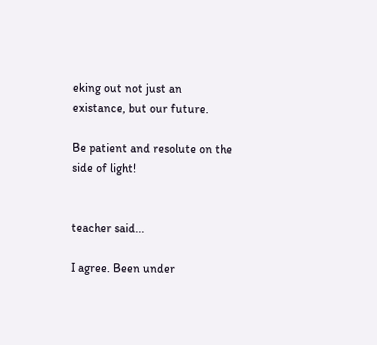eking out not just an existance, but our future.

Be patient and resolute on the side of light!


teacher said...

I agree. Been under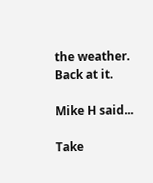the weather. Back at it.

Mike H said...

Take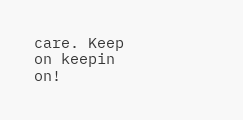care. Keep on keepin on!